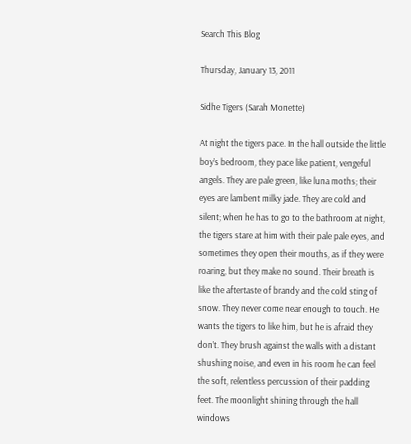Search This Blog

Thursday, January 13, 2011

Sidhe Tigers (Sarah Monette)

At night the tigers pace. In the hall outside the little boy’s bedroom, they pace like patient, vengeful angels. They are pale green, like luna moths; their eyes are lambent milky jade. They are cold and silent; when he has to go to the bathroom at night, the tigers stare at him with their pale pale eyes, and sometimes they open their mouths, as if they were roaring, but they make no sound. Their breath is like the aftertaste of brandy and the cold sting of snow. They never come near enough to touch. He wants the tigers to like him, but he is afraid they don’t. They brush against the walls with a distant shushing noise, and even in his room he can feel the soft, relentless percussion of their padding feet. The moonlight shining through the hall windows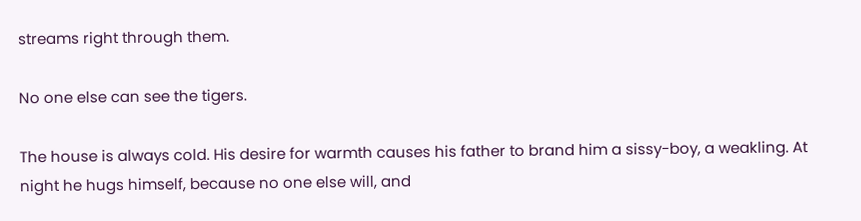streams right through them.

No one else can see the tigers.

The house is always cold. His desire for warmth causes his father to brand him a sissy-boy, a weakling. At night he hugs himself, because no one else will, and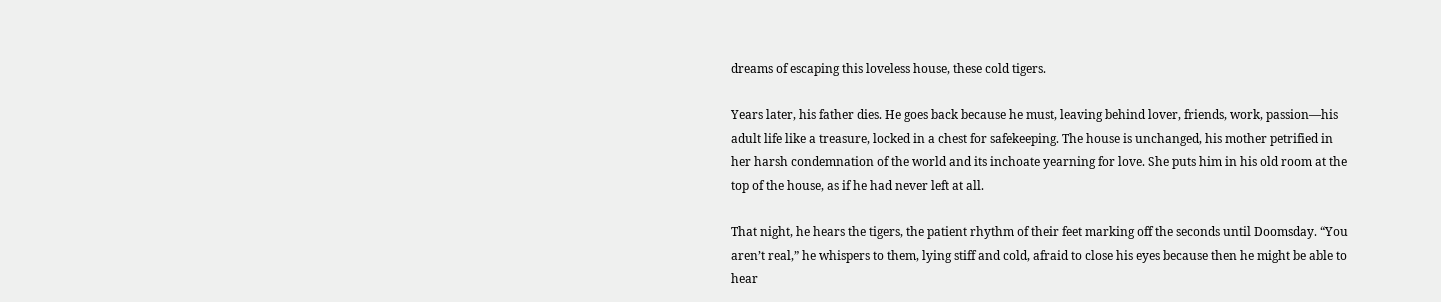dreams of escaping this loveless house, these cold tigers.

Years later, his father dies. He goes back because he must, leaving behind lover, friends, work, passion—his adult life like a treasure, locked in a chest for safekeeping. The house is unchanged, his mother petrified in her harsh condemnation of the world and its inchoate yearning for love. She puts him in his old room at the top of the house, as if he had never left at all.

That night, he hears the tigers, the patient rhythm of their feet marking off the seconds until Doomsday. “You aren’t real,” he whispers to them, lying stiff and cold, afraid to close his eyes because then he might be able to hear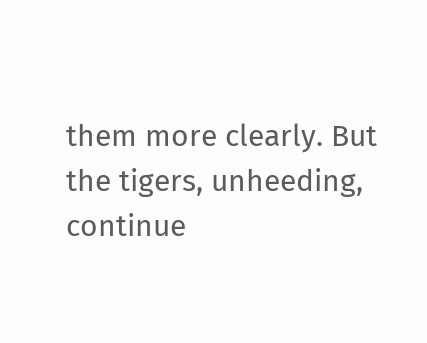them more clearly. But the tigers, unheeding, continue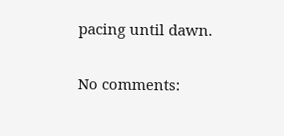pacing until dawn.

No comments: